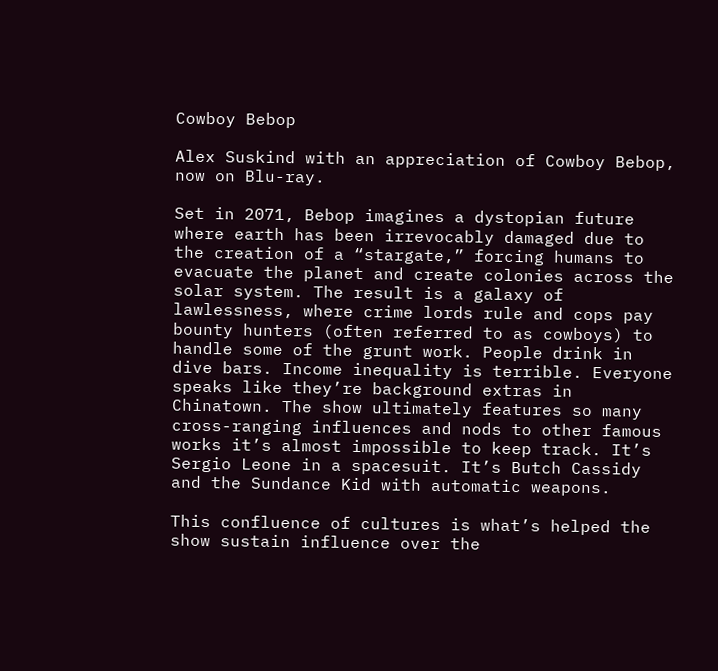Cowboy Bebop

Alex Suskind with an appreciation of Cowboy Bebop, now on Blu-ray.

Set in 2071, Bebop imagines a dystopian future where earth has been irrevocably damaged due to the creation of a “stargate,” forcing humans to evacuate the planet and create colonies across the solar system. The result is a galaxy of lawlessness, where crime lords rule and cops pay bounty hunters (often referred to as cowboys) to handle some of the grunt work. People drink in dive bars. Income inequality is terrible. Everyone speaks like they’re background extras in Chinatown. The show ultimately features so many cross-ranging influences and nods to other famous works it’s almost impossible to keep track. It’s Sergio Leone in a spacesuit. It’s Butch Cassidy and the Sundance Kid with automatic weapons.

This confluence of cultures is what’s helped the show sustain influence over the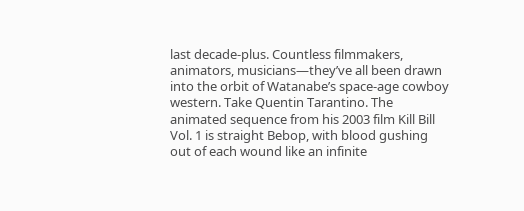last decade-plus. Countless filmmakers, animators, musicians—they’ve all been drawn into the orbit of Watanabe’s space-age cowboy western. Take Quentin Tarantino. The animated sequence from his 2003 film Kill Bill Vol. 1 is straight Bebop, with blood gushing out of each wound like an infinite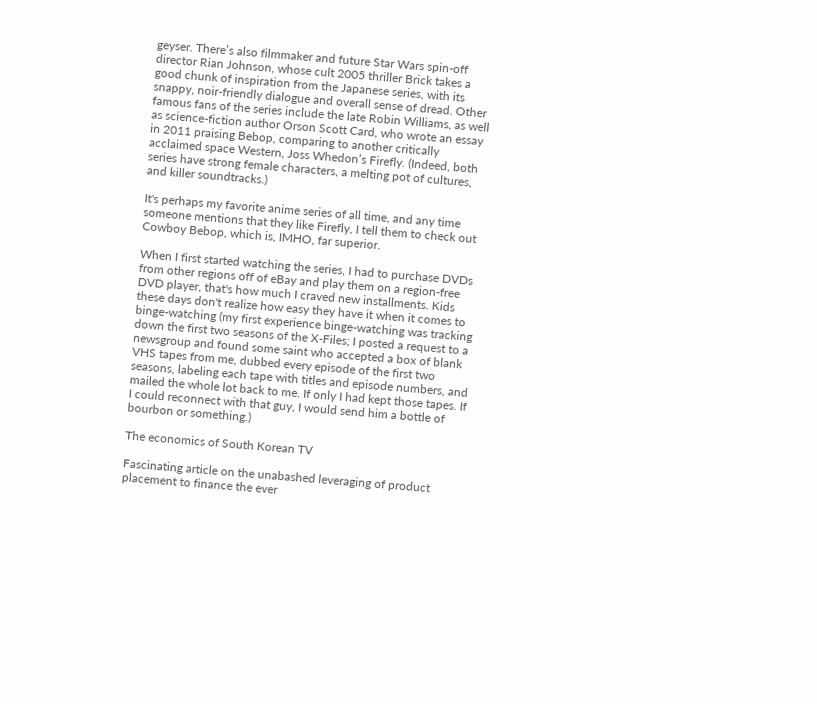geyser. There’s also filmmaker and future Star Wars spin-off director Rian Johnson, whose cult 2005 thriller Brick takes a good chunk of inspiration from the Japanese series, with its snappy, noir-friendly dialogue and overall sense of dread. Other famous fans of the series include the late Robin Williams, as well as science-fiction author Orson Scott Card, who wrote an essay in 2011 praising Bebop, comparing to another critically acclaimed space Western, Joss Whedon’s Firefly. (Indeed, both series have strong female characters, a melting pot of cultures, and killer soundtracks.)

It's perhaps my favorite anime series of all time, and any time someone mentions that they like Firefly, I tell them to check out Cowboy Bebop, which is, IMHO, far superior.

When I first started watching the series, I had to purchase DVDs from other regions off of eBay and play them on a region-free DVD player, that's how much I craved new installments. Kids these days don't realize how easy they have it when it comes to binge-watching (my first experience binge-watching was tracking down the first two seasons of the X-Files; I posted a request to a newsgroup and found some saint who accepted a box of blank VHS tapes from me, dubbed every episode of the first two seasons, labeling each tape with titles and episode numbers, and mailed the whole lot back to me. If only I had kept those tapes. If I could reconnect with that guy, I would send him a bottle of bourbon or something.)

The economics of South Korean TV

Fascinating article on the unabashed leveraging of product placement to finance the ever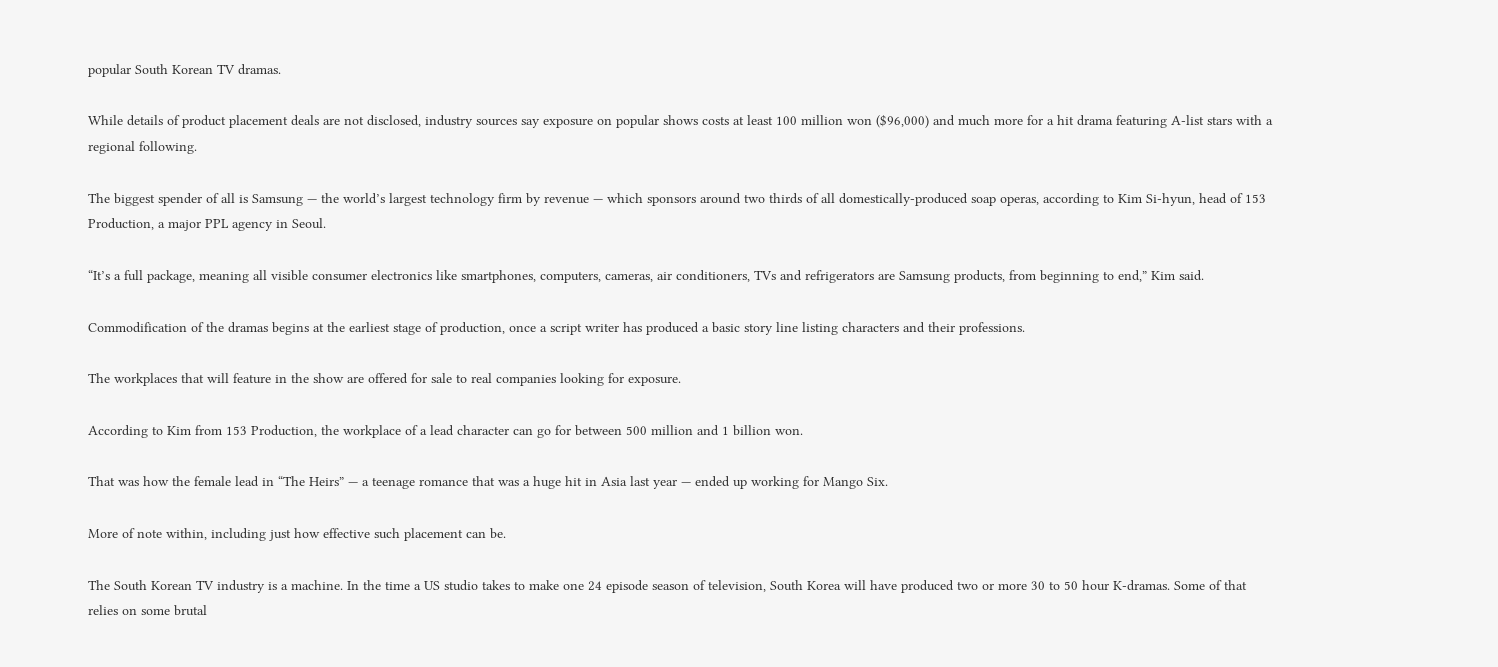popular South Korean TV dramas.

While details of product placement deals are not disclosed, industry sources say exposure on popular shows costs at least 100 million won ($96,000) and much more for a hit drama featuring A-list stars with a regional following.

The biggest spender of all is Samsung — the world’s largest technology firm by revenue — which sponsors around two thirds of all domestically-produced soap operas, according to Kim Si-hyun, head of 153 Production, a major PPL agency in Seoul.

“It’s a full package, meaning all visible consumer electronics like smartphones, computers, cameras, air conditioners, TVs and refrigerators are Samsung products, from beginning to end,” Kim said.

Commodification of the dramas begins at the earliest stage of production, once a script writer has produced a basic story line listing characters and their professions.

The workplaces that will feature in the show are offered for sale to real companies looking for exposure.

According to Kim from 153 Production, the workplace of a lead character can go for between 500 million and 1 billion won.

That was how the female lead in “The Heirs” — a teenage romance that was a huge hit in Asia last year — ended up working for Mango Six.

More of note within, including just how effective such placement can be.

The South Korean TV industry is a machine. In the time a US studio takes to make one 24 episode season of television, South Korea will have produced two or more 30 to 50 hour K-dramas. Some of that relies on some brutal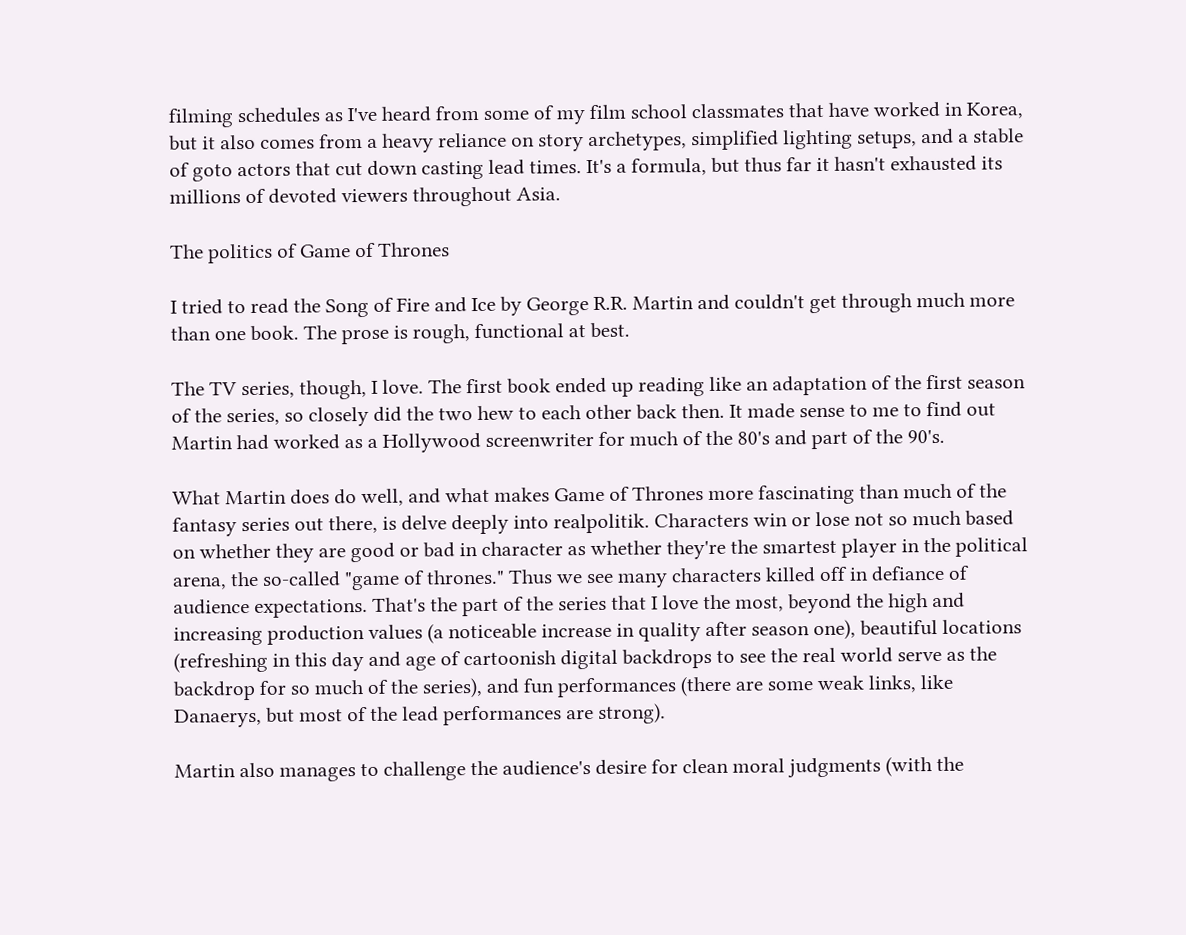filming schedules as I've heard from some of my film school classmates that have worked in Korea, but it also comes from a heavy reliance on story archetypes, simplified lighting setups, and a stable of goto actors that cut down casting lead times. It's a formula, but thus far it hasn't exhausted its millions of devoted viewers throughout Asia.

The politics of Game of Thrones

I tried to read the Song of Fire and Ice by George R.R. Martin and couldn't get through much more than one book. The prose is rough, functional at best.

The TV series, though, I love. The first book ended up reading like an adaptation of the first season of the series, so closely did the two hew to each other back then. It made sense to me to find out Martin had worked as a Hollywood screenwriter for much of the 80's and part of the 90's.

What Martin does do well, and what makes Game of Thrones more fascinating than much of the fantasy series out there, is delve deeply into realpolitik. Characters win or lose not so much based on whether they are good or bad in character as whether they're the smartest player in the political arena, the so-called "game of thrones." Thus we see many characters killed off in defiance of audience expectations. That's the part of the series that I love the most, beyond the high and increasing production values (a noticeable increase in quality after season one), beautiful locations (refreshing in this day and age of cartoonish digital backdrops to see the real world serve as the backdrop for so much of the series), and fun performances (there are some weak links, like Danaerys, but most of the lead performances are strong).

Martin also manages to challenge the audience's desire for clean moral judgments (with the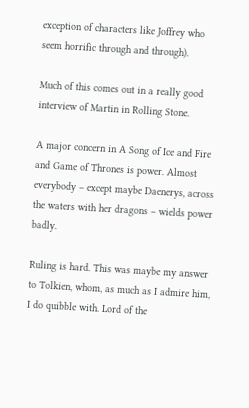exception of characters like Joffrey who seem horrific through and through).

Much of this comes out in a really good interview of Martin in Rolling Stone.

A major concern in A Song of Ice and Fire and Game of Thrones is power. Almost everybody – except maybe Daenerys, across the waters with her dragons – wields power badly.

Ruling is hard. This was maybe my answer to Tolkien, whom, as much as I admire him, I do quibble with. Lord of the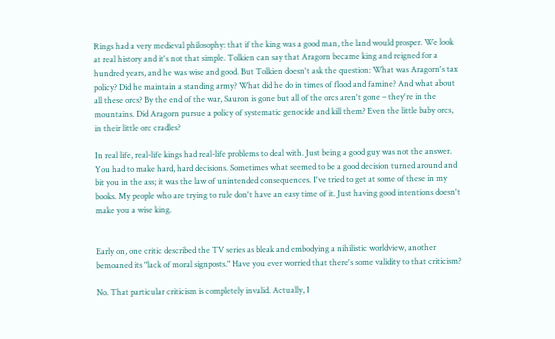Rings had a very medieval philosophy: that if the king was a good man, the land would prosper. We look at real history and it's not that simple. Tolkien can say that Aragorn became king and reigned for a hundred years, and he was wise and good. But Tolkien doesn't ask the question: What was Aragorn's tax policy? Did he maintain a standing army? What did he do in times of flood and famine? And what about all these orcs? By the end of the war, Sauron is gone but all of the orcs aren't gone – they're in the mountains. Did Aragorn pursue a policy of systematic genocide and kill them? Even the little baby orcs, in their little orc cradles?

In real life, real-life kings had real-life problems to deal with. Just being a good guy was not the answer. You had to make hard, hard decisions. Sometimes what seemed to be a good decision turned around and bit you in the ass; it was the law of unintended consequences. I've tried to get at some of these in my books. My people who are trying to rule don't have an easy time of it. Just having good intentions doesn't make you a wise king.


Early on, one critic described the TV series as bleak and embodying a nihilistic worldview, another bemoaned its "lack of moral signposts." Have you ever worried that there's some validity to that criticism?

No. That particular criticism is completely invalid. Actually, I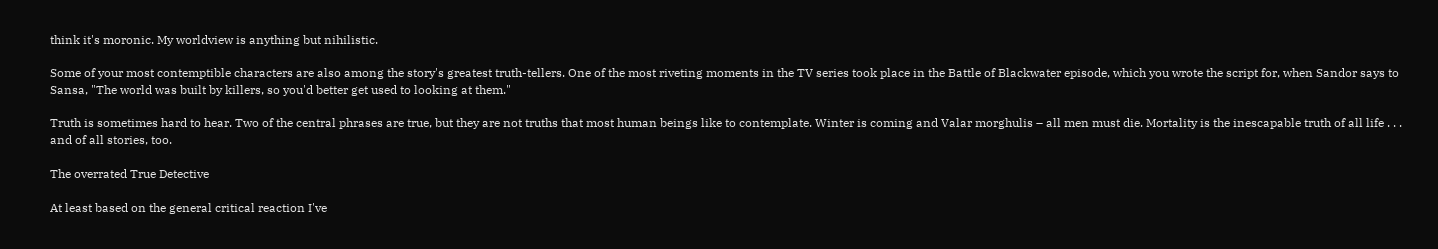think it's moronic. My worldview is anything but nihilistic.

Some of your most contemptible characters are also among the story's greatest truth-tellers. One of the most riveting moments in the TV series took place in the Battle of Blackwater episode, which you wrote the script for, when Sandor says to Sansa, "The world was built by killers, so you'd better get used to looking at them."

Truth is sometimes hard to hear. Two of the central phrases are true, but they are not truths that most human beings like to contemplate. Winter is coming and Valar morghulis – all men must die. Mortality is the inescapable truth of all life . . . and of all stories, too.

The overrated True Detective

At least based on the general critical reaction I've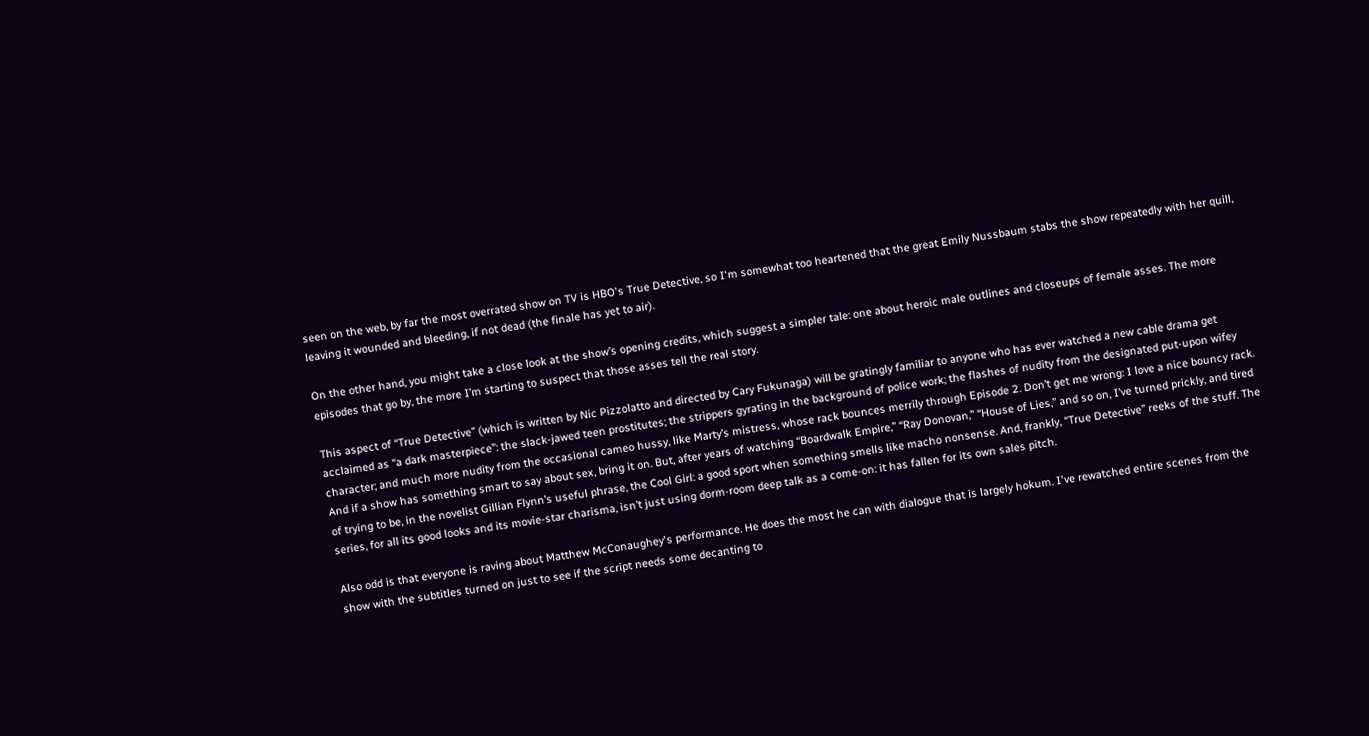seen on the web, by far the most overrated show on TV is HBO's True Detective, so I'm somewhat too heartened that the great Emily Nussbaum stabs the show repeatedly with her quill, leaving it wounded and bleeding, if not dead (the finale has yet to air).

On the other hand, you might take a close look at the show’s opening credits, which suggest a simpler tale: one about heroic male outlines and closeups of female asses. The more episodes that go by, the more I’m starting to suspect that those asses tell the real story.

This aspect of “True Detective” (which is written by Nic Pizzolatto and directed by Cary Fukunaga) will be gratingly familiar to anyone who has ever watched a new cable drama get acclaimed as “a dark masterpiece”: the slack-jawed teen prostitutes; the strippers gyrating in the background of police work; the flashes of nudity from the designated put-upon wifey character; and much more nudity from the occasional cameo hussy, like Marty’s mistress, whose rack bounces merrily through Episode 2. Don’t get me wrong: I love a nice bouncy rack. And if a show has something smart to say about sex, bring it on. But, after years of watching “Boardwalk Empire,” “Ray Donovan,” “House of Lies,” and so on, I’ve turned prickly, and tired of trying to be, in the novelist Gillian Flynn’s useful phrase, the Cool Girl: a good sport when something smells like macho nonsense. And, frankly, “True Detective” reeks of the stuff. The series, for all its good looks and its movie-star charisma, isn’t just using dorm-room deep talk as a come-on: it has fallen for its own sales pitch.

Also odd is that everyone is raving about Matthew McConaughey's performance. He does the most he can with dialogue that is largely hokum. I've rewatched entire scenes from the show with the subtitles turned on just to see if the script needs some decanting to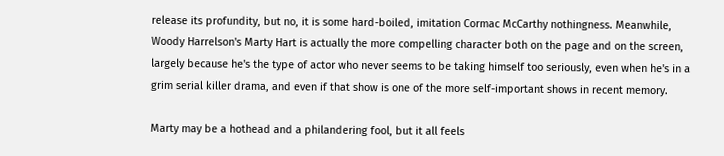release its profundity, but no, it is some hard-boiled, imitation Cormac McCarthy nothingness. Meanwhile, Woody Harrelson's Marty Hart is actually the more compelling character both on the page and on the screen, largely because he's the type of actor who never seems to be taking himself too seriously, even when he's in a grim serial killer drama, and even if that show is one of the more self-important shows in recent memory.

Marty may be a hothead and a philandering fool, but it all feels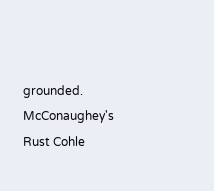grounded. McConaughey's Rust Cohle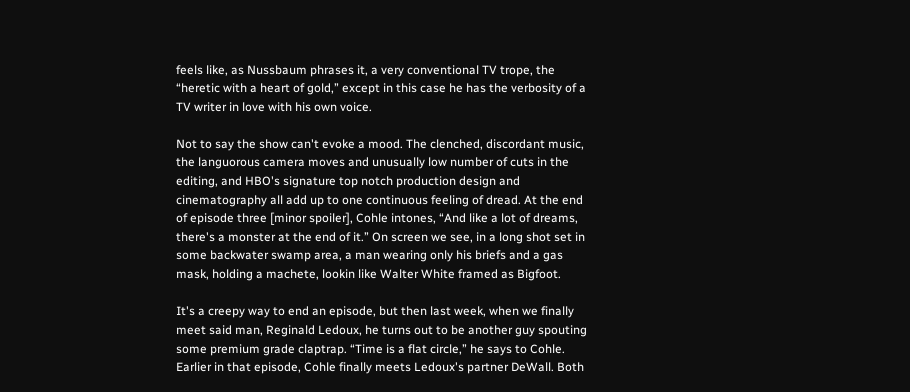feels like, as Nussbaum phrases it, a very conventional TV trope, the “heretic with a heart of gold,” except in this case he has the verbosity of a TV writer in love with his own voice.

Not to say the show can't evoke a mood. The clenched, discordant music, the languorous camera moves and unusually low number of cuts in the editing, and HBO's signature top notch production design and cinematography all add up to one continuous feeling of dread. At the end of episode three [minor spoiler], Cohle intones, “And like a lot of dreams, there's a monster at the end of it.” On screen we see, in a long shot set in some backwater swamp area, a man wearing only his briefs and a gas mask, holding a machete, lookin like Walter White framed as Bigfoot.

It's a creepy way to end an episode, but then last week, when we finally meet said man, Reginald Ledoux, he turns out to be another guy spouting some premium grade claptrap. “Time is a flat circle,” he says to Cohle. Earlier in that episode, Cohle finally meets Ledoux's partner DeWall. Both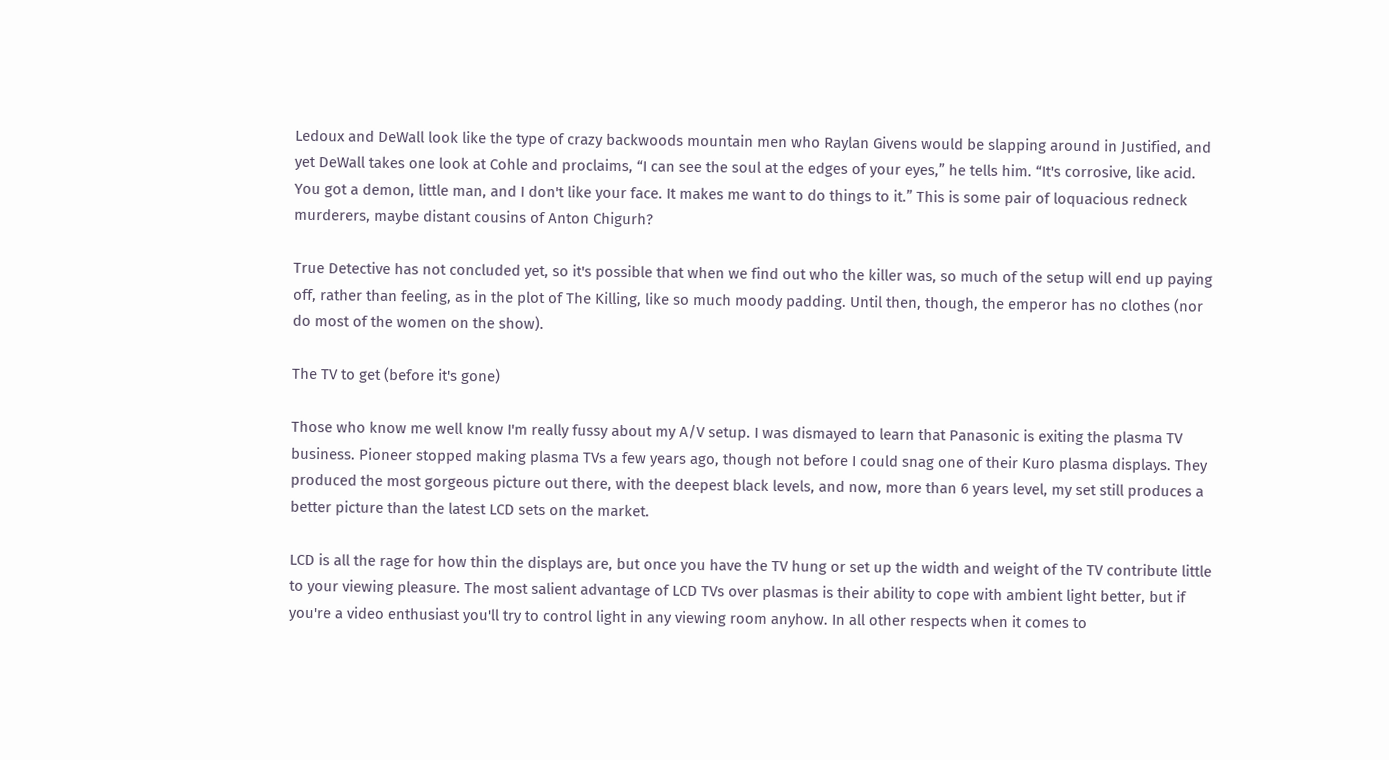Ledoux and DeWall look like the type of crazy backwoods mountain men who Raylan Givens would be slapping around in Justified, and yet DeWall takes one look at Cohle and proclaims, “I can see the soul at the edges of your eyes,” he tells him. “It's corrosive, like acid. You got a demon, little man, and I don't like your face. It makes me want to do things to it.” This is some pair of loquacious redneck murderers, maybe distant cousins of Anton Chigurh?

True Detective has not concluded yet, so it's possible that when we find out who the killer was, so much of the setup will end up paying off, rather than feeling, as in the plot of The Killing, like so much moody padding. Until then, though, the emperor has no clothes (nor do most of the women on the show).

The TV to get (before it's gone)

Those who know me well know I'm really fussy about my A/V setup. I was dismayed to learn that Panasonic is exiting the plasma TV business. Pioneer stopped making plasma TVs a few years ago, though not before I could snag one of their Kuro plasma displays. They produced the most gorgeous picture out there, with the deepest black levels, and now, more than 6 years level, my set still produces a better picture than the latest LCD sets on the market.

LCD is all the rage for how thin the displays are, but once you have the TV hung or set up the width and weight of the TV contribute little to your viewing pleasure. The most salient advantage of LCD TVs over plasmas is their ability to cope with ambient light better, but if you're a video enthusiast you'll try to control light in any viewing room anyhow. In all other respects when it comes to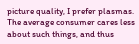picture quality, I prefer plasmas. The average consumer cares less about such things, and thus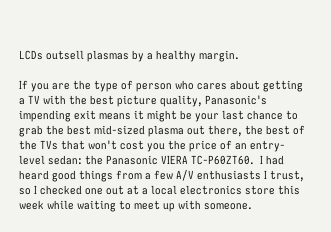LCDs outsell plasmas by a healthy margin.

If you are the type of person who cares about getting a TV with the best picture quality, Panasonic's impending exit means it might be your last chance to grab the best mid-sized plasma out there, the best of the TVs that won't cost you the price of an entry-level sedan: the Panasonic VIERA TC-P60ZT60.  I had heard good things from a few A/V enthusiasts I trust, so I checked one out at a local electronics store this week while waiting to meet up with someone.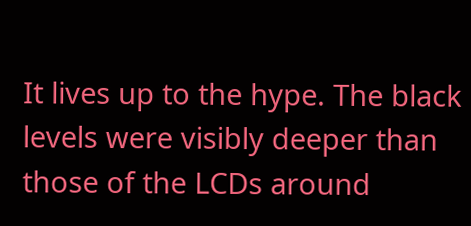It lives up to the hype. The black levels were visibly deeper than those of the LCDs around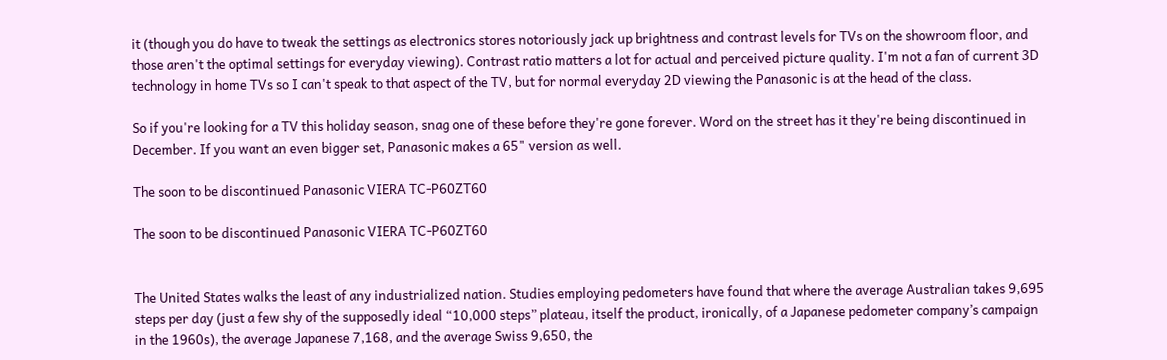it (though you do have to tweak the settings as electronics stores notoriously jack up brightness and contrast levels for TVs on the showroom floor, and those aren't the optimal settings for everyday viewing). Contrast ratio matters a lot for actual and perceived picture quality. I'm not a fan of current 3D technology in home TVs so I can't speak to that aspect of the TV, but for normal everyday 2D viewing the Panasonic is at the head of the class.

So if you're looking for a TV this holiday season, snag one of these before they're gone forever. Word on the street has it they're being discontinued in December. If you want an even bigger set, Panasonic makes a 65" version as well.

The soon to be discontinued Panasonic VIERA TC-P60ZT60

The soon to be discontinued Panasonic VIERA TC-P60ZT60


The United States walks the least of any industrialized nation. Studies employing pedometers have found that where the average Australian takes 9,695 steps per day (just a few shy of the supposedly ideal “10,000 steps” plateau, itself the product, ironically, of a Japanese pedometer company’s campaign in the 1960s), the average Japanese 7,168, and the average Swiss 9,650, the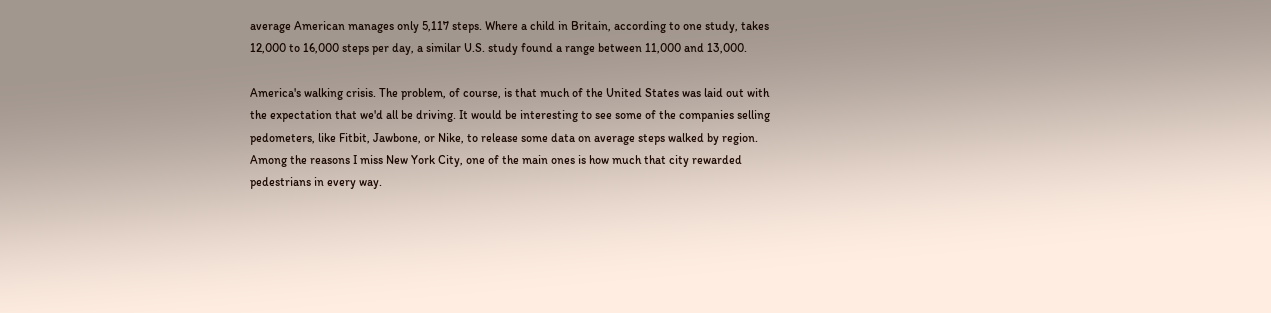average American manages only 5,117 steps. Where a child in Britain, according to one study, takes 12,000 to 16,000 steps per day, a similar U.S. study found a range between 11,000 and 13,000.

America's walking crisis. The problem, of course, is that much of the United States was laid out with the expectation that we'd all be driving. It would be interesting to see some of the companies selling pedometers, like Fitbit, Jawbone, or Nike, to release some data on average steps walked by region. Among the reasons I miss New York City, one of the main ones is how much that city rewarded pedestrians in every way.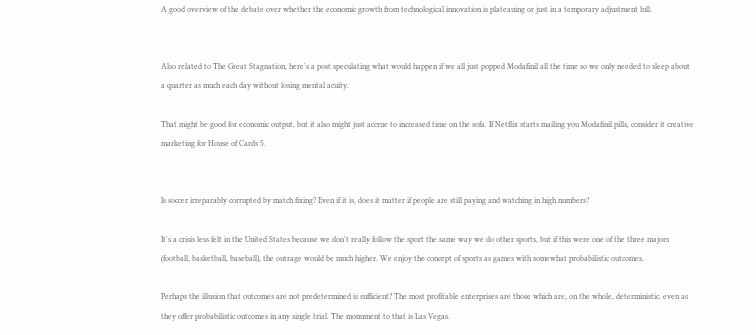A good overview of the debate over whether the economic growth from technological innovation is plateauing or just in a temporary adjustment lull.


Also related to The Great Stagnation, here's a post speculating what would happen if we all just popped Modafinil all the time so we only needed to sleep about a quarter as much each day without losing mental acuity.

That might be good for economic output, but it also might just accrue to increased time on the sofa. If Netflix starts mailing you Modafinil pills, consider it creative marketing for House of Cards 5.


Is soccer irreparably corrupted by match fixing? Even if it is, does it matter if people are still paying and watching in high numbers?

It's a crisis less felt in the United States because we don't really follow the sport the same way we do other sports, but if this were one of the three majors (football, basketball, baseball), the outrage would be much higher. We enjoy the concept of sports as games with somewhat probabilistic outcomes.

Perhaps the illusion that outcomes are not predetermined is sufficient? The most profitable enterprises are those which are, on the whole, deterministic, even as they offer probabilistic outcomes in any single trial. The monument to that is Las Vegas.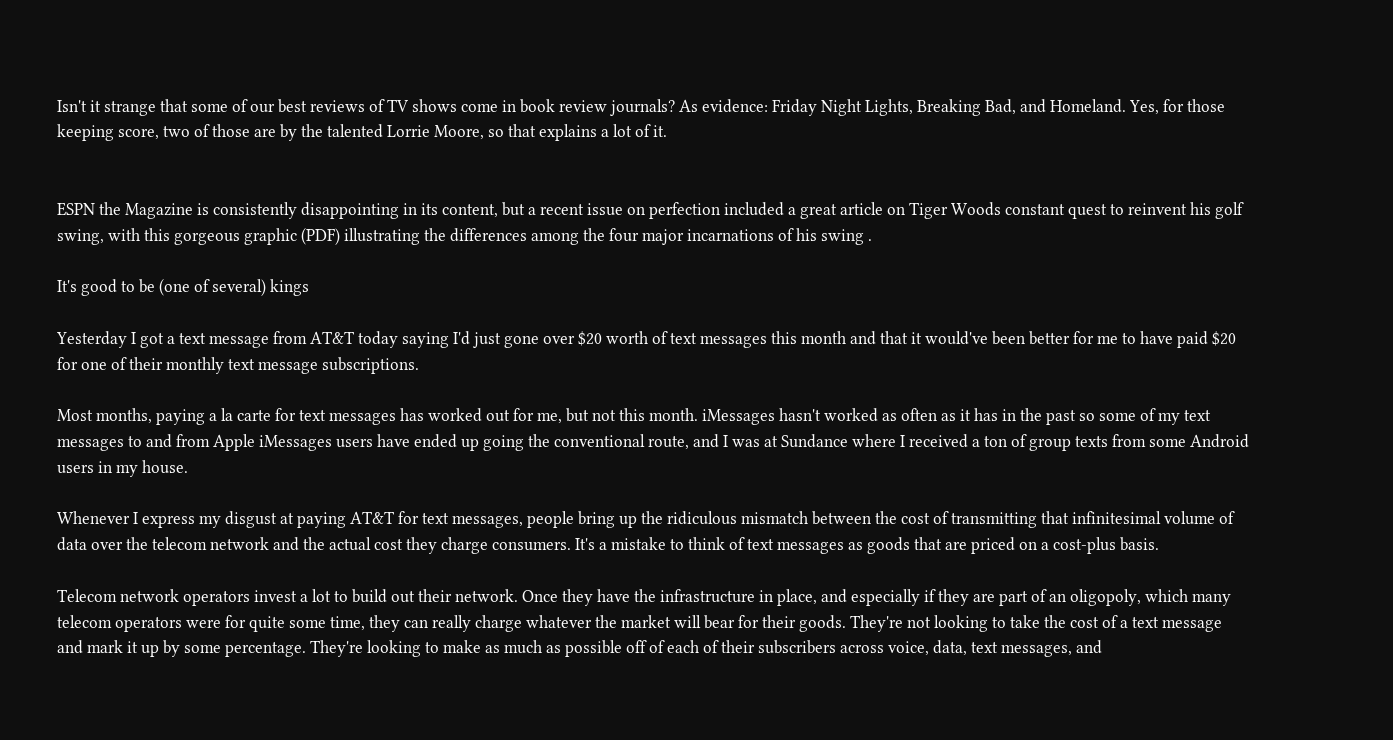Isn't it strange that some of our best reviews of TV shows come in book review journals? As evidence: Friday Night Lights, Breaking Bad, and Homeland. Yes, for those keeping score, two of those are by the talented Lorrie Moore, so that explains a lot of it.


ESPN the Magazine is consistently disappointing in its content, but a recent issue on perfection included a great article on Tiger Woods constant quest to reinvent his golf swing, with this gorgeous graphic (PDF) illustrating the differences among the four major incarnations of his swing .

It's good to be (one of several) kings

Yesterday I got a text message from AT&T today saying I'd just gone over $20 worth of text messages this month and that it would've been better for me to have paid $20 for one of their monthly text message subscriptions.

Most months, paying a la carte for text messages has worked out for me, but not this month. iMessages hasn't worked as often as it has in the past so some of my text messages to and from Apple iMessages users have ended up going the conventional route, and I was at Sundance where I received a ton of group texts from some Android users in my house.

Whenever I express my disgust at paying AT&T for text messages, people bring up the ridiculous mismatch between the cost of transmitting that infinitesimal volume of data over the telecom network and the actual cost they charge consumers. It's a mistake to think of text messages as goods that are priced on a cost-plus basis.

Telecom network operators invest a lot to build out their network. Once they have the infrastructure in place, and especially if they are part of an oligopoly, which many telecom operators were for quite some time, they can really charge whatever the market will bear for their goods. They're not looking to take the cost of a text message and mark it up by some percentage. They're looking to make as much as possible off of each of their subscribers across voice, data, text messages, and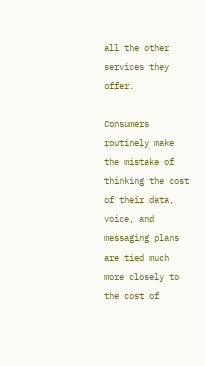all the other services they offer.

Consumers routinely make the mistake of thinking the cost of their data, voice, and messaging plans are tied much more closely to the cost of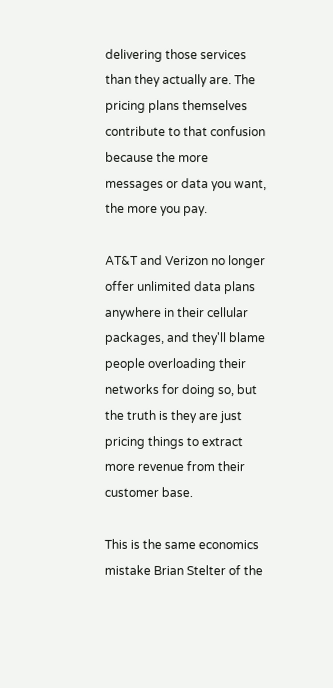delivering those services than they actually are. The pricing plans themselves contribute to that confusion because the more messages or data you want, the more you pay.

AT&T and Verizon no longer offer unlimited data plans anywhere in their cellular packages, and they'll blame people overloading their networks for doing so, but the truth is they are just pricing things to extract more revenue from their customer base.

This is the same economics mistake Brian Stelter of the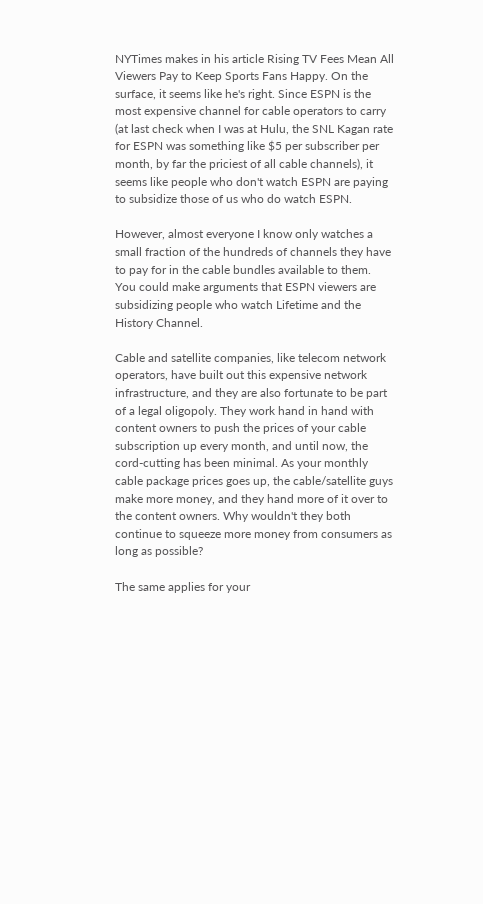NYTimes makes in his article Rising TV Fees Mean All Viewers Pay to Keep Sports Fans Happy. On the surface, it seems like he's right. Since ESPN is the most expensive channel for cable operators to carry (at last check when I was at Hulu, the SNL Kagan rate for ESPN was something like $5 per subscriber per month, by far the priciest of all cable channels), it seems like people who don't watch ESPN are paying to subsidize those of us who do watch ESPN.

However, almost everyone I know only watches a small fraction of the hundreds of channels they have to pay for in the cable bundles available to them. You could make arguments that ESPN viewers are subsidizing people who watch Lifetime and the History Channel.

Cable and satellite companies, like telecom network operators, have built out this expensive network infrastructure, and they are also fortunate to be part of a legal oligopoly. They work hand in hand with content owners to push the prices of your cable subscription up every month, and until now, the cord-cutting has been minimal. As your monthly cable package prices goes up, the cable/satellite guys make more money, and they hand more of it over to the content owners. Why wouldn't they both continue to squeeze more money from consumers as long as possible?

The same applies for your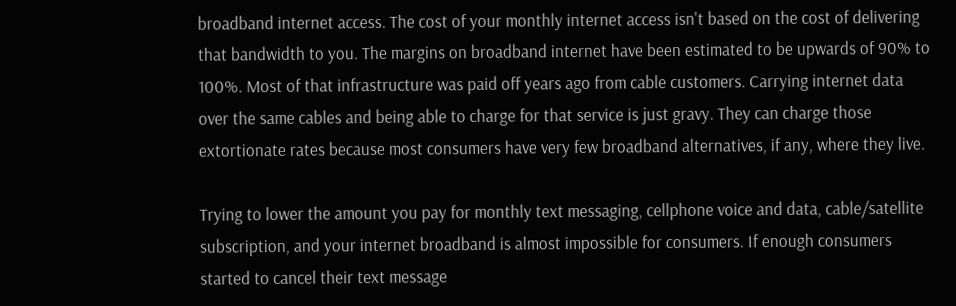broadband internet access. The cost of your monthly internet access isn't based on the cost of delivering that bandwidth to you. The margins on broadband internet have been estimated to be upwards of 90% to 100%. Most of that infrastructure was paid off years ago from cable customers. Carrying internet data over the same cables and being able to charge for that service is just gravy. They can charge those extortionate rates because most consumers have very few broadband alternatives, if any, where they live.

Trying to lower the amount you pay for monthly text messaging, cellphone voice and data, cable/satellite subscription, and your internet broadband is almost impossible for consumers. If enough consumers started to cancel their text message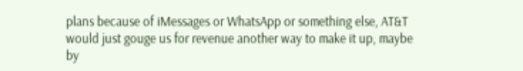plans because of iMessages or WhatsApp or something else, AT&T would just gouge us for revenue another way to make it up, maybe by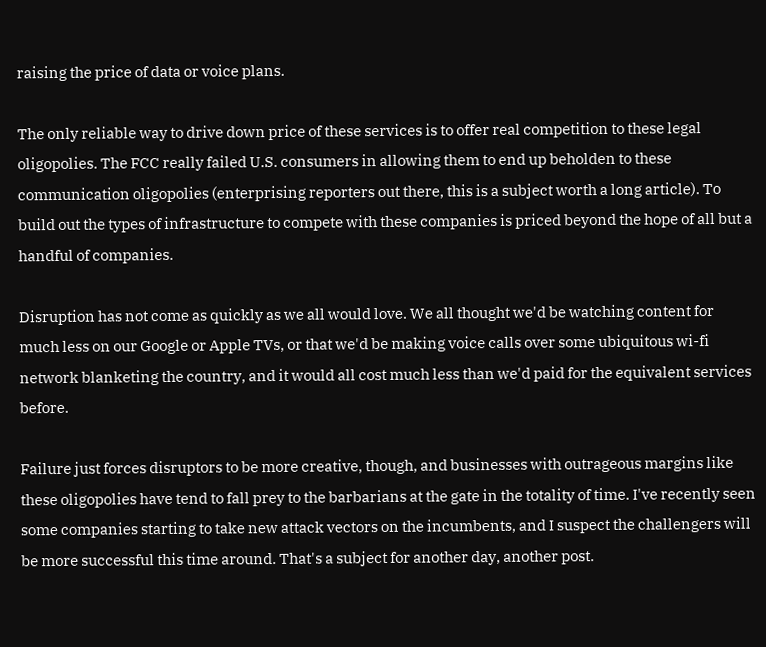raising the price of data or voice plans.

The only reliable way to drive down price of these services is to offer real competition to these legal oligopolies. The FCC really failed U.S. consumers in allowing them to end up beholden to these communication oligopolies (enterprising reporters out there, this is a subject worth a long article). To build out the types of infrastructure to compete with these companies is priced beyond the hope of all but a handful of companies.

Disruption has not come as quickly as we all would love. We all thought we'd be watching content for much less on our Google or Apple TVs, or that we'd be making voice calls over some ubiquitous wi-fi network blanketing the country, and it would all cost much less than we'd paid for the equivalent services before.

Failure just forces disruptors to be more creative, though, and businesses with outrageous margins like these oligopolies have tend to fall prey to the barbarians at the gate in the totality of time. I've recently seen some companies starting to take new attack vectors on the incumbents, and I suspect the challengers will be more successful this time around. That's a subject for another day, another post.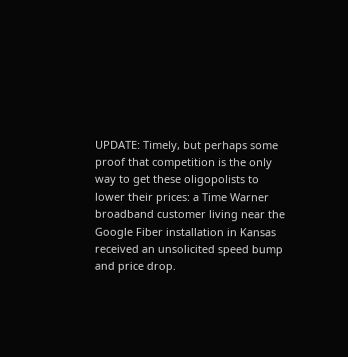UPDATE: Timely, but perhaps some proof that competition is the only way to get these oligopolists to lower their prices: a Time Warner broadband customer living near the Google Fiber installation in Kansas received an unsolicited speed bump and price drop.